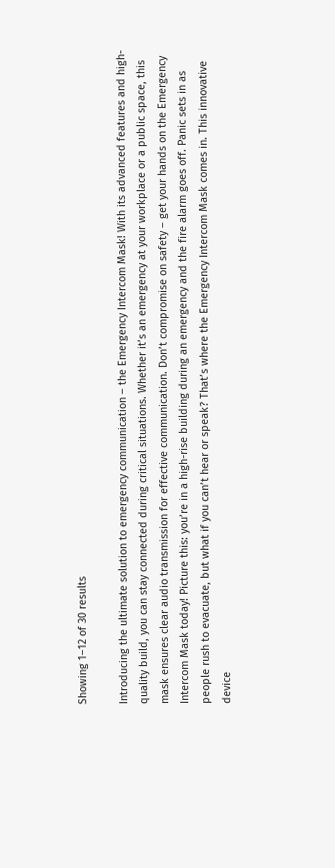Showing 1–12 of 30 results

Introducing the ultimate solution to emergency communication – the Emergency Intercom Mask! With its advanced features and high-quality build, you can stay connected during critical situations. Whether it’s an emergency at your workplace or a public space, this mask ensures clear audio transmission for effective communication. Don’t compromise on safety – get your hands on the Emergency Intercom Mask today! Picture this: you’re in a high-rise building during an emergency and the fire alarm goes off. Panic sets in as people rush to evacuate, but what if you can’t hear or speak? That’s where the Emergency Intercom Mask comes in. This innovative device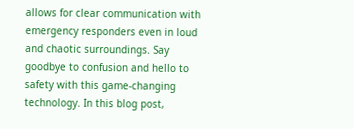allows for clear communication with emergency responders even in loud and chaotic surroundings. Say goodbye to confusion and hello to safety with this game-changing technology. In this blog post,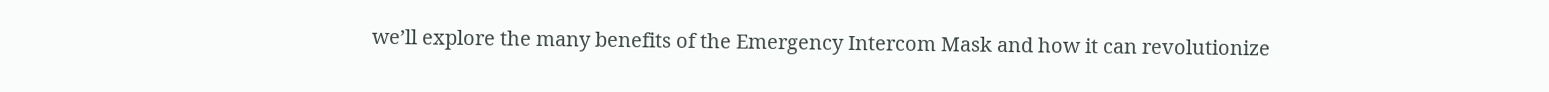we’ll explore the many benefits of the Emergency Intercom Mask and how it can revolutionize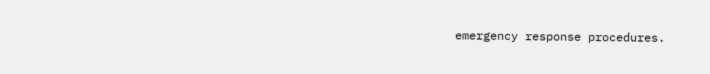emergency response procedures.